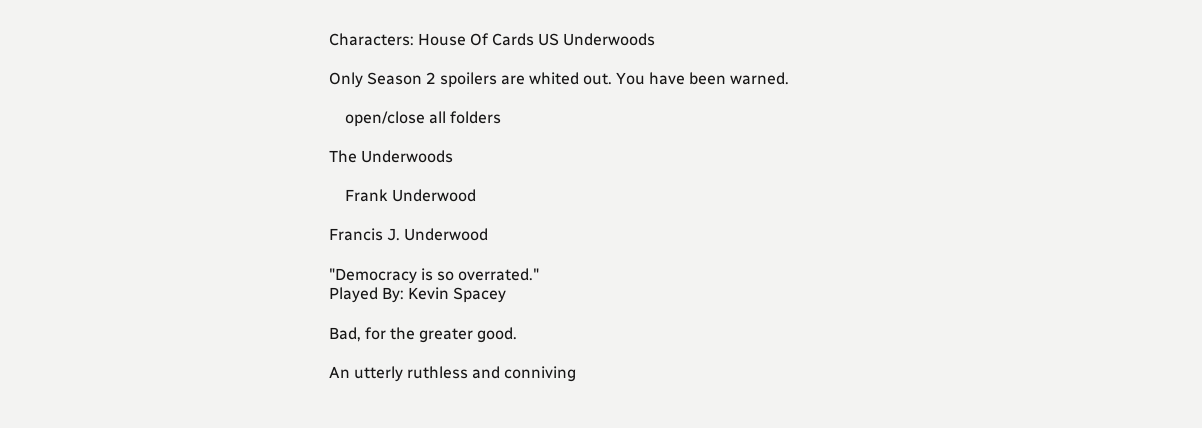Characters: House Of Cards US Underwoods

Only Season 2 spoilers are whited out. You have been warned.

    open/close all folders

The Underwoods

    Frank Underwood

Francis J. Underwood

"Democracy is so overrated."
Played By: Kevin Spacey

Bad, for the greater good.

An utterly ruthless and conniving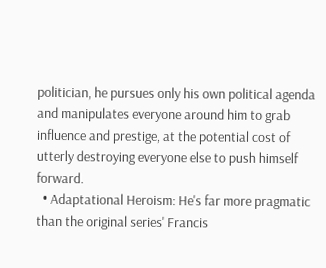politician, he pursues only his own political agenda and manipulates everyone around him to grab influence and prestige, at the potential cost of utterly destroying everyone else to push himself forward.
  • Adaptational Heroism: He's far more pragmatic than the original series' Francis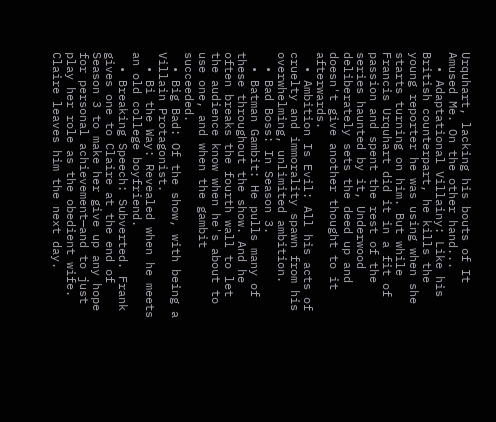Urquhart, lacking his bouts of It Amused Me. On the other hand...
  • Adaptational Villainy: Like his British counterpart, he kills the young reporter he was using when she starts turning on him. But while Francis Urquhart did it in a fit of passion and spent the rest of the series haunted by it, Underwood deliberately sets the deed up and doesn't give another thought to it afterwards.
  • Ambition Is Evil: All his acts of cruelty and immorality spawn from his overwhelming, unlimited ambition.
  • Bad Boss: In Season 3.
  • Batman Gambit: He pulls many of these throughout the show. And he often breaks the fourth wall to let the audience know when he's about to use one, and when the gambit succeeded.
  • Big Bad: Of the show, with being a Villain Protagonist.
  • Bi the Way: Revealed when he meets an old college boyfriend.
  • Breaking Speech: Subverted. Frank gives one to Claire at the end of Season 3 to make her give up any hope for personal achievement—and to just play her role as the obedient wife. Claire leaves him the next day.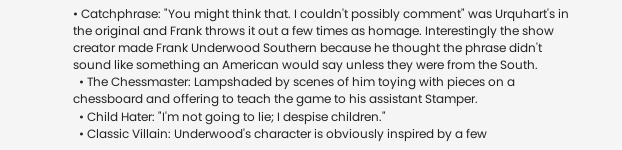• Catchphrase: "You might think that. I couldn't possibly comment" was Urquhart's in the original and Frank throws it out a few times as homage. Interestingly the show creator made Frank Underwood Southern because he thought the phrase didn't sound like something an American would say unless they were from the South.
  • The Chessmaster: Lampshaded by scenes of him toying with pieces on a chessboard and offering to teach the game to his assistant Stamper.
  • Child Hater: "I'm not going to lie; I despise children."
  • Classic Villain: Underwood's character is obviously inspired by a few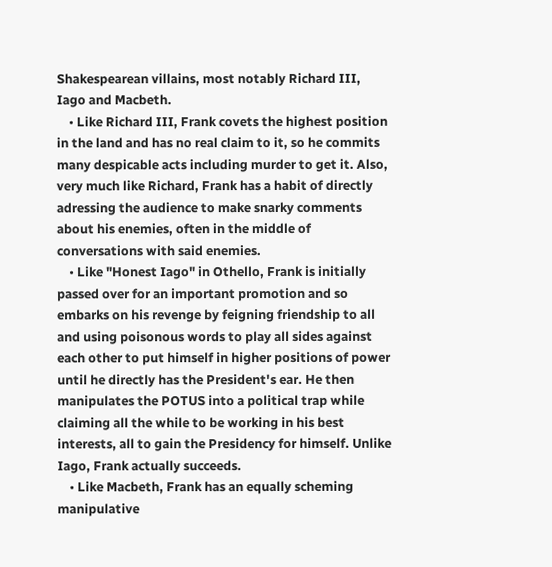Shakespearean villains, most notably Richard III, Iago and Macbeth.
    • Like Richard III, Frank covets the highest position in the land and has no real claim to it, so he commits many despicable acts including murder to get it. Also, very much like Richard, Frank has a habit of directly adressing the audience to make snarky comments about his enemies, often in the middle of conversations with said enemies.
    • Like "Honest Iago" in Othello, Frank is initially passed over for an important promotion and so embarks on his revenge by feigning friendship to all and using poisonous words to play all sides against each other to put himself in higher positions of power until he directly has the President's ear. He then manipulates the POTUS into a political trap while claiming all the while to be working in his best interests, all to gain the Presidency for himself. Unlike Iago, Frank actually succeeds.
    • Like Macbeth, Frank has an equally scheming manipulative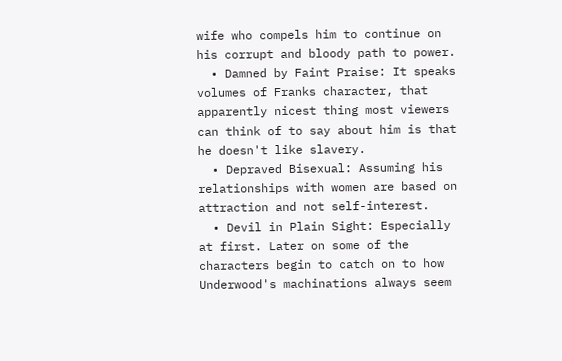wife who compels him to continue on his corrupt and bloody path to power.
  • Damned by Faint Praise: It speaks volumes of Franks character, that apparently nicest thing most viewers can think of to say about him is that he doesn't like slavery.
  • Depraved Bisexual: Assuming his relationships with women are based on attraction and not self-interest.
  • Devil in Plain Sight: Especially at first. Later on some of the characters begin to catch on to how Underwood's machinations always seem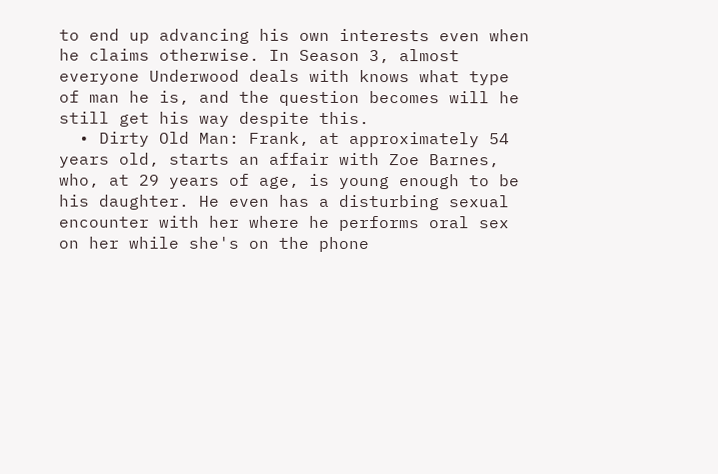to end up advancing his own interests even when he claims otherwise. In Season 3, almost everyone Underwood deals with knows what type of man he is, and the question becomes will he still get his way despite this.
  • Dirty Old Man: Frank, at approximately 54 years old, starts an affair with Zoe Barnes, who, at 29 years of age, is young enough to be his daughter. He even has a disturbing sexual encounter with her where he performs oral sex on her while she's on the phone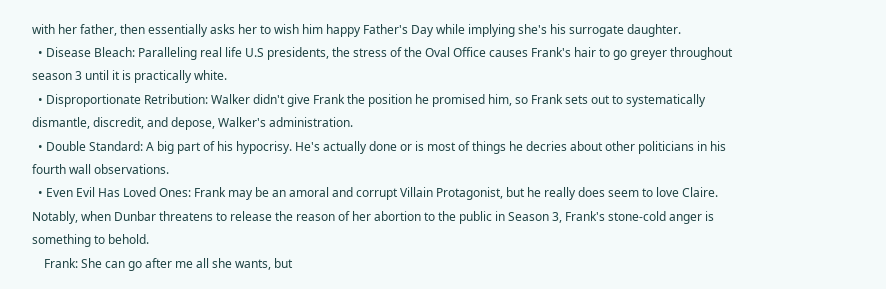with her father, then essentially asks her to wish him happy Father's Day while implying she's his surrogate daughter.
  • Disease Bleach: Paralleling real life U.S presidents, the stress of the Oval Office causes Frank's hair to go greyer throughout season 3 until it is practically white.
  • Disproportionate Retribution: Walker didn't give Frank the position he promised him, so Frank sets out to systematically dismantle, discredit, and depose, Walker's administration.
  • Double Standard: A big part of his hypocrisy. He's actually done or is most of things he decries about other politicians in his fourth wall observations.
  • Even Evil Has Loved Ones: Frank may be an amoral and corrupt Villain Protagonist, but he really does seem to love Claire. Notably, when Dunbar threatens to release the reason of her abortion to the public in Season 3, Frank's stone-cold anger is something to behold.
    Frank: She can go after me all she wants, but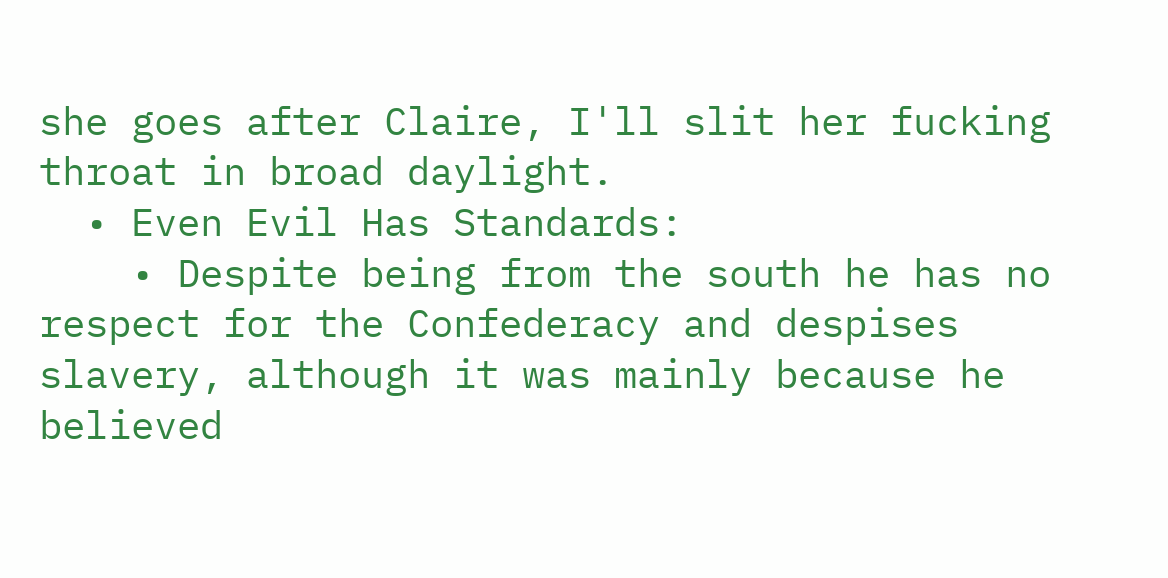she goes after Claire, I'll slit her fucking throat in broad daylight.
  • Even Evil Has Standards:
    • Despite being from the south he has no respect for the Confederacy and despises slavery, although it was mainly because he believed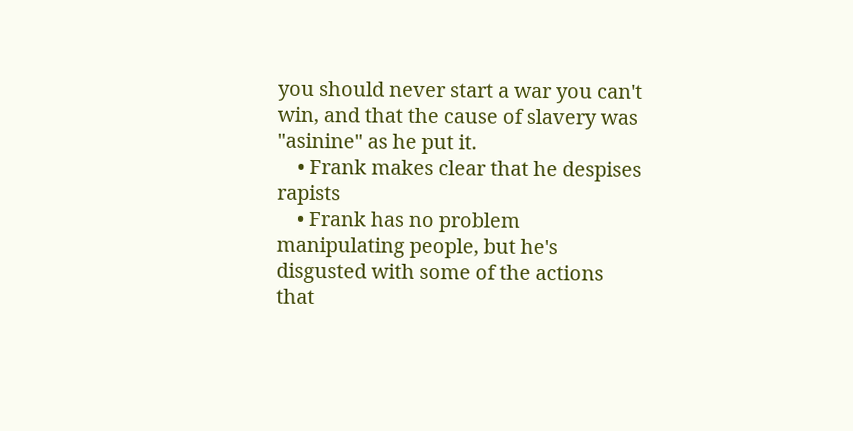you should never start a war you can't win, and that the cause of slavery was "asinine" as he put it.
    • Frank makes clear that he despises rapists
    • Frank has no problem manipulating people, but he's disgusted with some of the actions that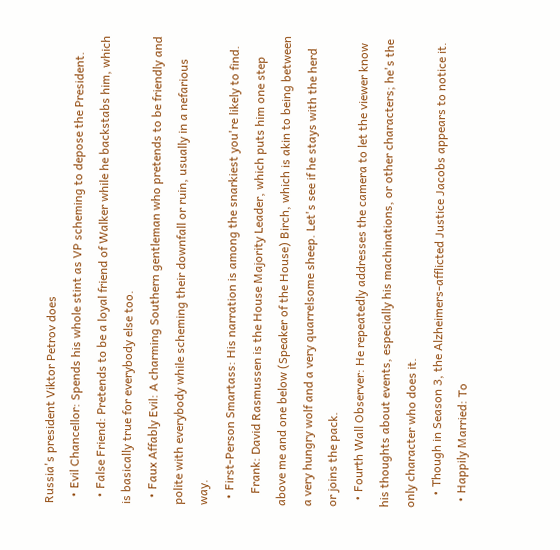Russia's president Viktor Petrov does
  • Evil Chancellor: Spends his whole stint as VP scheming to depose the President.
  • False Friend: Pretends to be a loyal friend of Walker while he backstabs him, which is basically true for everybody else too.
  • Faux Affably Evil: A charming Southern gentleman who pretends to be friendly and polite with everybody while scheming their downfall or ruin, usually in a nefarious way.
  • First-Person Smartass: His narration is among the snarkiest you're likely to find.
    Frank: David Rasmussen is the House Majority Leader, which puts him one step above me and one below (Speaker of the House) Birch, which is akin to being between a very hungry wolf and a very quarrelsome sheep. Let's see if he stays with the herd or joins the pack.
  • Fourth Wall Observer: He repeatedly addresses the camera to let the viewer know his thoughts about events, especially his machinations, or other characters; he's the only character who does it.
    • Though in Season 3, the Alzheimers-afflicted Justice Jacobs appears to notice it.
  • Happily Married: To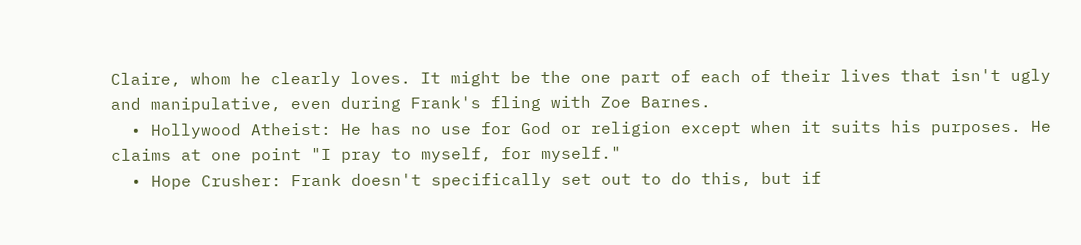Claire, whom he clearly loves. It might be the one part of each of their lives that isn't ugly and manipulative, even during Frank's fling with Zoe Barnes.
  • Hollywood Atheist: He has no use for God or religion except when it suits his purposes. He claims at one point "I pray to myself, for myself."
  • Hope Crusher: Frank doesn't specifically set out to do this, but if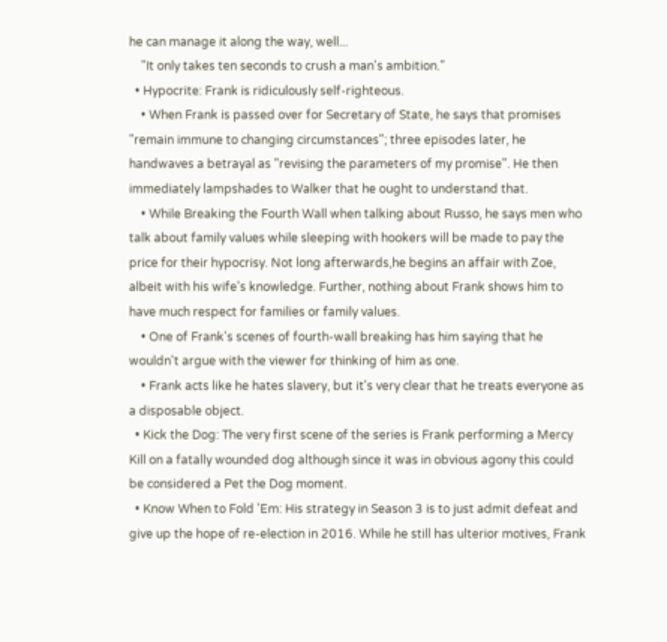he can manage it along the way, well...
    "It only takes ten seconds to crush a man's ambition."
  • Hypocrite: Frank is ridiculously self-righteous.
    • When Frank is passed over for Secretary of State, he says that promises "remain immune to changing circumstances"; three episodes later, he handwaves a betrayal as "revising the parameters of my promise". He then immediately lampshades to Walker that he ought to understand that.
    • While Breaking the Fourth Wall when talking about Russo, he says men who talk about family values while sleeping with hookers will be made to pay the price for their hypocrisy. Not long afterwards,he begins an affair with Zoe, albeit with his wife's knowledge. Further, nothing about Frank shows him to have much respect for families or family values.
    • One of Frank's scenes of fourth-wall breaking has him saying that he wouldn't argue with the viewer for thinking of him as one.
    • Frank acts like he hates slavery, but it's very clear that he treats everyone as a disposable object.
  • Kick the Dog: The very first scene of the series is Frank performing a Mercy Kill on a fatally wounded dog although since it was in obvious agony this could be considered a Pet the Dog moment.
  • Know When to Fold 'Em: His strategy in Season 3 is to just admit defeat and give up the hope of re-election in 2016. While he still has ulterior motives, Frank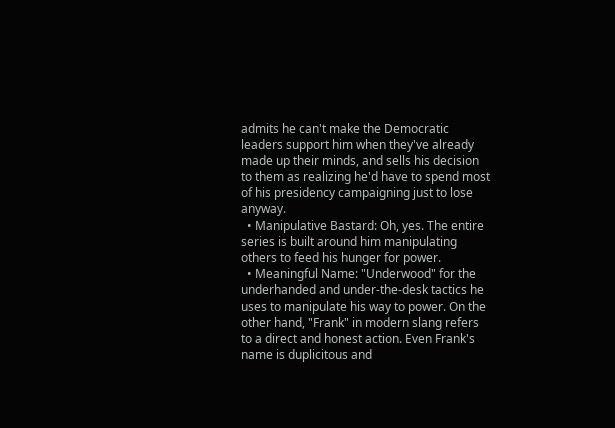admits he can't make the Democratic leaders support him when they've already made up their minds, and sells his decision to them as realizing he'd have to spend most of his presidency campaigning just to lose anyway.
  • Manipulative Bastard: Oh, yes. The entire series is built around him manipulating others to feed his hunger for power.
  • Meaningful Name: "Underwood" for the underhanded and under-the-desk tactics he uses to manipulate his way to power. On the other hand, "Frank" in modern slang refers to a direct and honest action. Even Frank's name is duplicitous and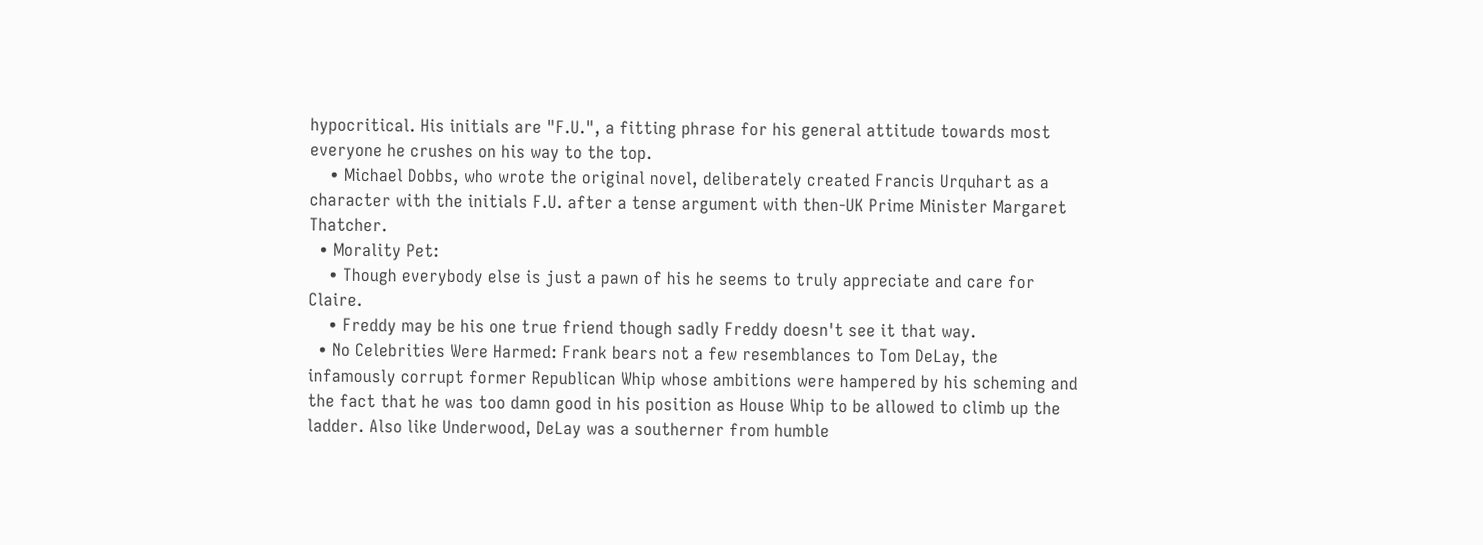hypocritical. His initials are "F.U.", a fitting phrase for his general attitude towards most everyone he crushes on his way to the top.
    • Michael Dobbs, who wrote the original novel, deliberately created Francis Urquhart as a character with the initials F.U. after a tense argument with then-UK Prime Minister Margaret Thatcher.
  • Morality Pet:
    • Though everybody else is just a pawn of his he seems to truly appreciate and care for Claire.
    • Freddy may be his one true friend though sadly Freddy doesn't see it that way.
  • No Celebrities Were Harmed: Frank bears not a few resemblances to Tom DeLay, the infamously corrupt former Republican Whip whose ambitions were hampered by his scheming and the fact that he was too damn good in his position as House Whip to be allowed to climb up the ladder. Also like Underwood, DeLay was a southerner from humble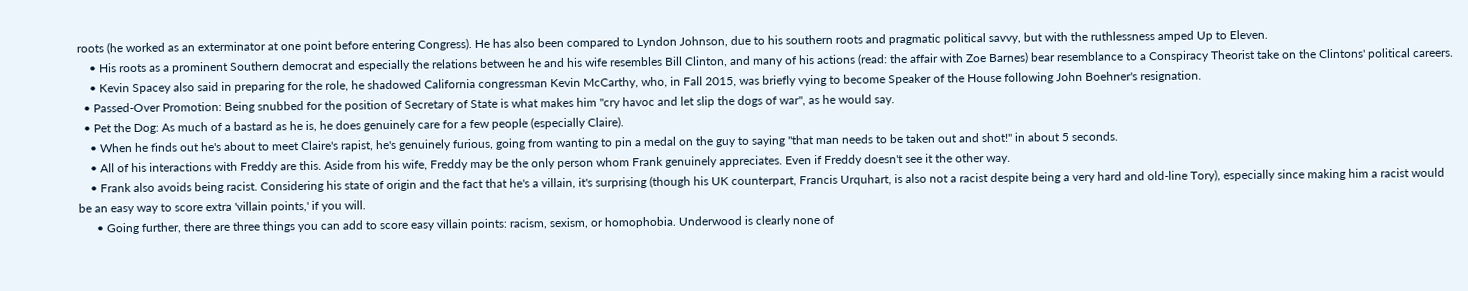roots (he worked as an exterminator at one point before entering Congress). He has also been compared to Lyndon Johnson, due to his southern roots and pragmatic political savvy, but with the ruthlessness amped Up to Eleven.
    • His roots as a prominent Southern democrat and especially the relations between he and his wife resembles Bill Clinton, and many of his actions (read: the affair with Zoe Barnes) bear resemblance to a Conspiracy Theorist take on the Clintons' political careers.
    • Kevin Spacey also said in preparing for the role, he shadowed California congressman Kevin McCarthy, who, in Fall 2015, was briefly vying to become Speaker of the House following John Boehner's resignation.
  • Passed-Over Promotion: Being snubbed for the position of Secretary of State is what makes him "cry havoc and let slip the dogs of war", as he would say.
  • Pet the Dog: As much of a bastard as he is, he does genuinely care for a few people (especially Claire).
    • When he finds out he's about to meet Claire's rapist, he's genuinely furious, going from wanting to pin a medal on the guy to saying "that man needs to be taken out and shot!" in about 5 seconds.
    • All of his interactions with Freddy are this. Aside from his wife, Freddy may be the only person whom Frank genuinely appreciates. Even if Freddy doesn't see it the other way.
    • Frank also avoids being racist. Considering his state of origin and the fact that he's a villain, it's surprising (though his UK counterpart, Francis Urquhart, is also not a racist despite being a very hard and old-line Tory), especially since making him a racist would be an easy way to score extra 'villain points,' if you will.
      • Going further, there are three things you can add to score easy villain points: racism, sexism, or homophobia. Underwood is clearly none of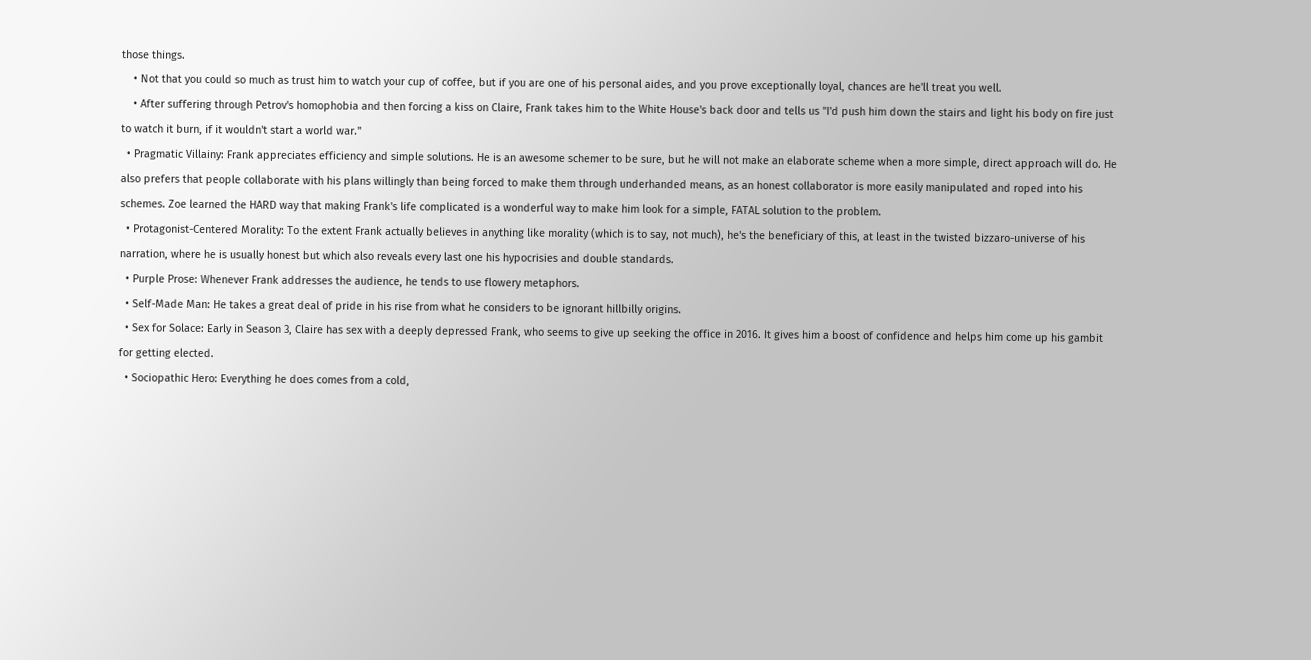those things.
    • Not that you could so much as trust him to watch your cup of coffee, but if you are one of his personal aides, and you prove exceptionally loyal, chances are he'll treat you well.
    • After suffering through Petrov's homophobia and then forcing a kiss on Claire, Frank takes him to the White House's back door and tells us "I'd push him down the stairs and light his body on fire just to watch it burn, if it wouldn't start a world war."
  • Pragmatic Villainy: Frank appreciates efficiency and simple solutions. He is an awesome schemer to be sure, but he will not make an elaborate scheme when a more simple, direct approach will do. He also prefers that people collaborate with his plans willingly than being forced to make them through underhanded means, as an honest collaborator is more easily manipulated and roped into his schemes. Zoe learned the HARD way that making Frank's life complicated is a wonderful way to make him look for a simple, FATAL solution to the problem.
  • Protagonist-Centered Morality: To the extent Frank actually believes in anything like morality (which is to say, not much), he's the beneficiary of this, at least in the twisted bizzaro-universe of his narration, where he is usually honest but which also reveals every last one his hypocrisies and double standards.
  • Purple Prose: Whenever Frank addresses the audience, he tends to use flowery metaphors.
  • Self-Made Man: He takes a great deal of pride in his rise from what he considers to be ignorant hillbilly origins.
  • Sex for Solace: Early in Season 3, Claire has sex with a deeply depressed Frank, who seems to give up seeking the office in 2016. It gives him a boost of confidence and helps him come up his gambit for getting elected.
  • Sociopathic Hero: Everything he does comes from a cold,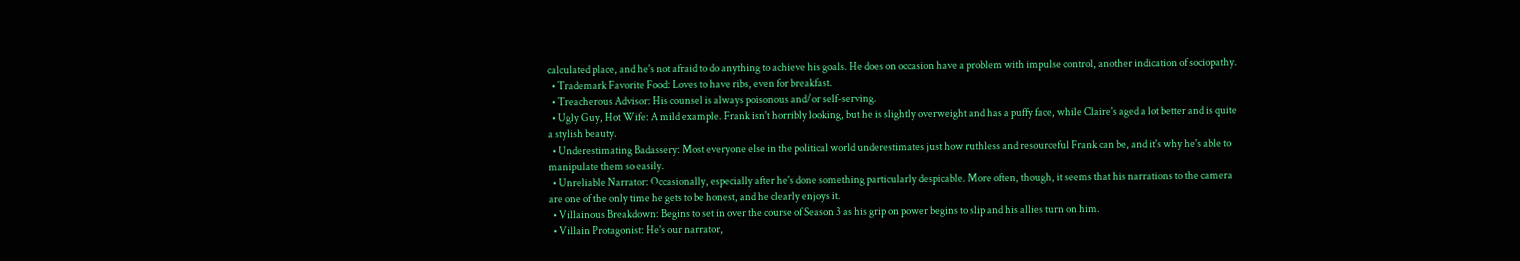calculated place, and he's not afraid to do anything to achieve his goals. He does on occasion have a problem with impulse control, another indication of sociopathy.
  • Trademark Favorite Food: Loves to have ribs, even for breakfast.
  • Treacherous Advisor: His counsel is always poisonous and/or self-serving.
  • Ugly Guy, Hot Wife: A mild example. Frank isn't horribly looking, but he is slightly overweight and has a puffy face, while Claire's aged a lot better and is quite a stylish beauty.
  • Underestimating Badassery: Most everyone else in the political world underestimates just how ruthless and resourceful Frank can be, and it's why he's able to manipulate them so easily.
  • Unreliable Narrator: Occasionally, especially after he's done something particularly despicable. More often, though, it seems that his narrations to the camera are one of the only time he gets to be honest, and he clearly enjoys it.
  • Villainous Breakdown: Begins to set in over the course of Season 3 as his grip on power begins to slip and his allies turn on him.
  • Villain Protagonist: He's our narrator,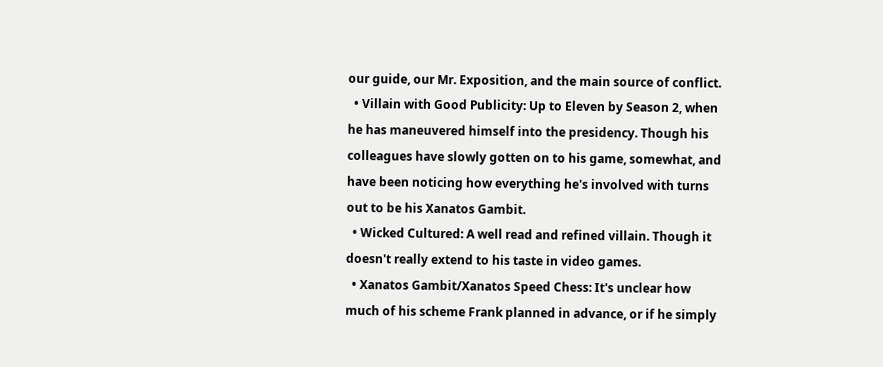our guide, our Mr. Exposition, and the main source of conflict.
  • Villain with Good Publicity: Up to Eleven by Season 2, when he has maneuvered himself into the presidency. Though his colleagues have slowly gotten on to his game, somewhat, and have been noticing how everything he's involved with turns out to be his Xanatos Gambit.
  • Wicked Cultured: A well read and refined villain. Though it doesn't really extend to his taste in video games.
  • Xanatos Gambit/Xanatos Speed Chess: It's unclear how much of his scheme Frank planned in advance, or if he simply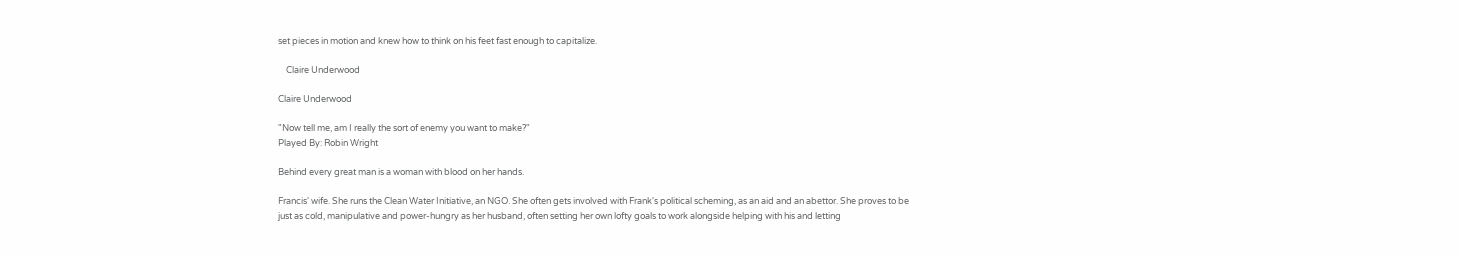set pieces in motion and knew how to think on his feet fast enough to capitalize.

    Claire Underwood

Claire Underwood

"Now tell me, am I really the sort of enemy you want to make?"
Played By: Robin Wright

Behind every great man is a woman with blood on her hands.

Francis' wife. She runs the Clean Water Initiative, an NGO. She often gets involved with Frank's political scheming, as an aid and an abettor. She proves to be just as cold, manipulative and power-hungry as her husband, often setting her own lofty goals to work alongside helping with his and letting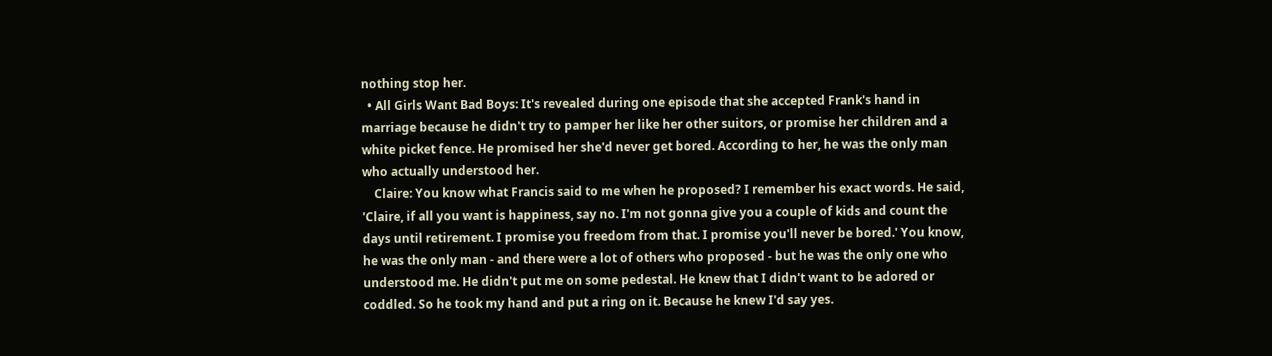nothing stop her.
  • All Girls Want Bad Boys: It's revealed during one episode that she accepted Frank's hand in marriage because he didn't try to pamper her like her other suitors, or promise her children and a white picket fence. He promised her she'd never get bored. According to her, he was the only man who actually understood her.
    Claire: You know what Francis said to me when he proposed? I remember his exact words. He said, 'Claire, if all you want is happiness, say no. I'm not gonna give you a couple of kids and count the days until retirement. I promise you freedom from that. I promise you'll never be bored.' You know, he was the only man - and there were a lot of others who proposed - but he was the only one who understood me. He didn't put me on some pedestal. He knew that I didn't want to be adored or coddled. So he took my hand and put a ring on it. Because he knew I'd say yes.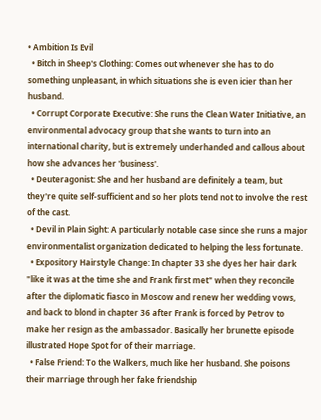• Ambition Is Evil
  • Bitch in Sheep's Clothing: Comes out whenever she has to do something unpleasant, in which situations she is even icier than her husband.
  • Corrupt Corporate Executive: She runs the Clean Water Initiative, an environmental advocacy group that she wants to turn into an international charity, but is extremely underhanded and callous about how she advances her 'business'.
  • Deuteragonist: She and her husband are definitely a team, but they're quite self-sufficient and so her plots tend not to involve the rest of the cast.
  • Devil in Plain Sight: A particularly notable case since she runs a major environmentalist organization dedicated to helping the less fortunate.
  • Expository Hairstyle Change: In chapter 33 she dyes her hair dark "like it was at the time she and Frank first met" when they reconcile after the diplomatic fiasco in Moscow and renew her wedding vows, and back to blond in chapter 36 after Frank is forced by Petrov to make her resign as the ambassador. Basically her brunette episode illustrated Hope Spot for of their marriage.
  • False Friend: To the Walkers, much like her husband. She poisons their marriage through her fake friendship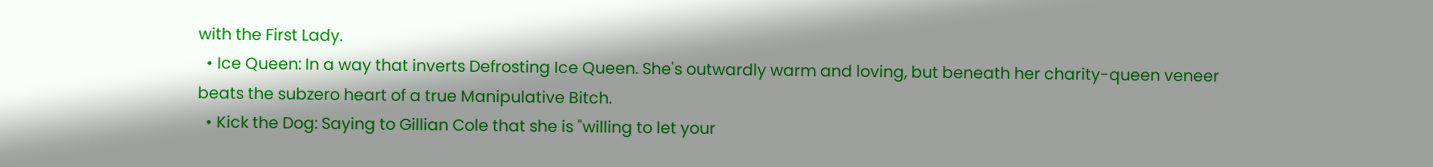with the First Lady.
  • Ice Queen: In a way that inverts Defrosting Ice Queen. She's outwardly warm and loving, but beneath her charity-queen veneer beats the subzero heart of a true Manipulative Bitch.
  • Kick the Dog: Saying to Gillian Cole that she is "willing to let your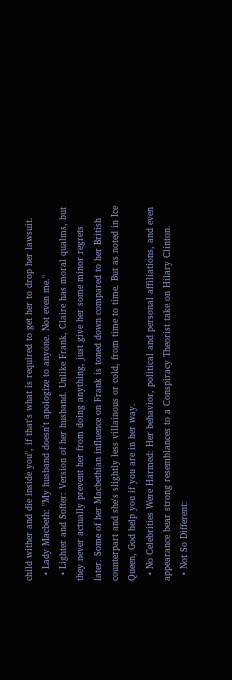child wither and die inside you", if that's what is required to get her to drop her lawsuit.
  • Lady Macbeth: "My husband doesn't apologize to anyone. Not even me."
  • Lighter and Softer: Version of her husband. Unlike Frank, Claire has moral qualms, but they never actually prevent her from doing anything, just give her some minor regrets later. Some of her Macbethian influence on Frank is toned down compared to her British counterpart and she's slightly less villainous or cold, from time to time. But as noted in Ice Queen, God help you if you are in her way.
  • No Celebrities Were Harmed: Her behavior, political and personal affiliations, and even appearance bear strong resemblances to a Conspiracy Theorist take on Hilary Clinton.
  • Not So Different: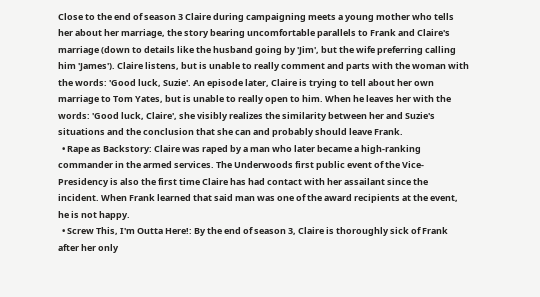Close to the end of season 3 Claire during campaigning meets a young mother who tells her about her marriage, the story bearing uncomfortable parallels to Frank and Claire's marriage (down to details like the husband going by 'Jim', but the wife preferring calling him 'James'). Claire listens, but is unable to really comment and parts with the woman with the words: 'Good luck, Suzie'. An episode later, Claire is trying to tell about her own marriage to Tom Yates, but is unable to really open to him. When he leaves her with the words: 'Good luck, Claire', she visibly realizes the similarity between her and Suzie's situations and the conclusion that she can and probably should leave Frank.
  • Rape as Backstory: Claire was raped by a man who later became a high-ranking commander in the armed services. The Underwoods first public event of the Vice-Presidency is also the first time Claire has had contact with her assailant since the incident. When Frank learned that said man was one of the award recipients at the event, he is not happy.
  • Screw This, I'm Outta Here!: By the end of season 3, Claire is thoroughly sick of Frank after her only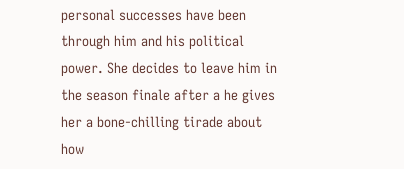personal successes have been through him and his political power. She decides to leave him in the season finale after a he gives her a bone-chilling tirade about how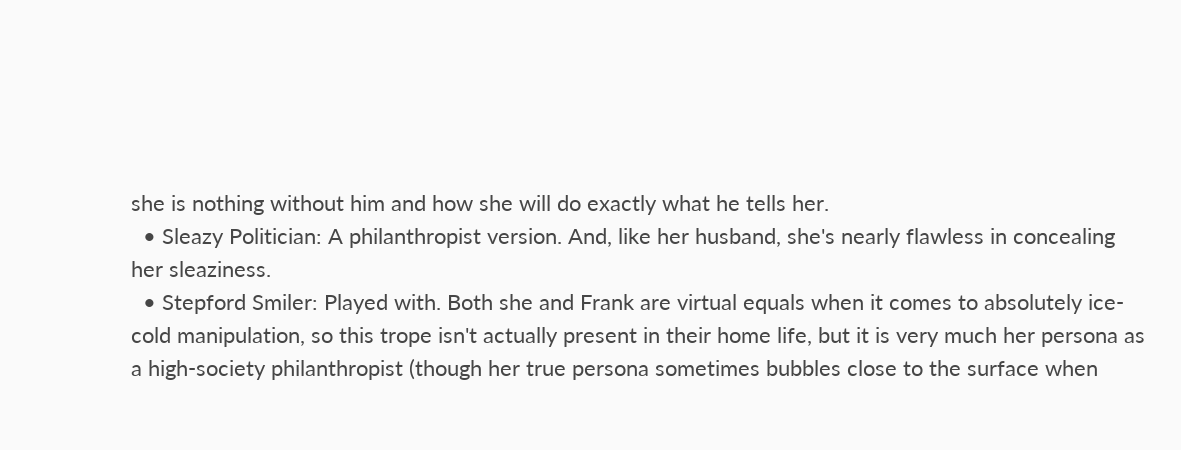she is nothing without him and how she will do exactly what he tells her.
  • Sleazy Politician: A philanthropist version. And, like her husband, she's nearly flawless in concealing her sleaziness.
  • Stepford Smiler: Played with. Both she and Frank are virtual equals when it comes to absolutely ice-cold manipulation, so this trope isn't actually present in their home life, but it is very much her persona as a high-society philanthropist (though her true persona sometimes bubbles close to the surface when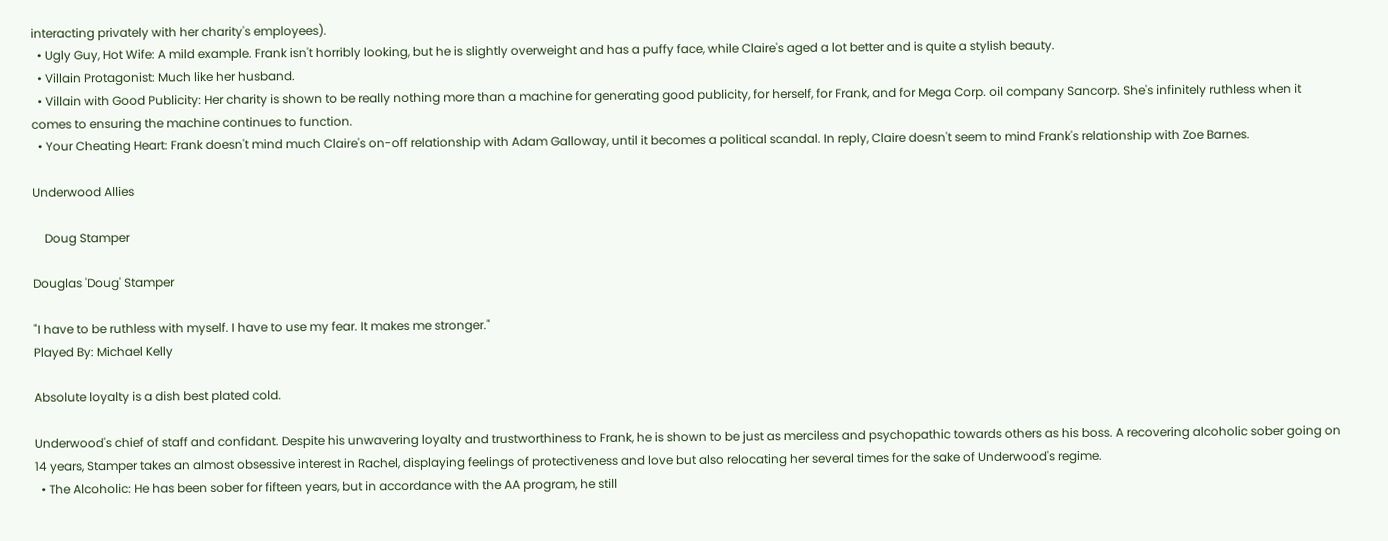interacting privately with her charity's employees).
  • Ugly Guy, Hot Wife: A mild example. Frank isn't horribly looking, but he is slightly overweight and has a puffy face, while Claire's aged a lot better and is quite a stylish beauty.
  • Villain Protagonist: Much like her husband.
  • Villain with Good Publicity: Her charity is shown to be really nothing more than a machine for generating good publicity, for herself, for Frank, and for Mega Corp. oil company Sancorp. She's infinitely ruthless when it comes to ensuring the machine continues to function.
  • Your Cheating Heart: Frank doesn't mind much Claire's on-off relationship with Adam Galloway, until it becomes a political scandal. In reply, Claire doesn't seem to mind Frank's relationship with Zoe Barnes.

Underwood Allies

    Doug Stamper

Douglas 'Doug' Stamper

"I have to be ruthless with myself. I have to use my fear. It makes me stronger."
Played By: Michael Kelly

Absolute loyalty is a dish best plated cold.

Underwood's chief of staff and confidant. Despite his unwavering loyalty and trustworthiness to Frank, he is shown to be just as merciless and psychopathic towards others as his boss. A recovering alcoholic sober going on 14 years, Stamper takes an almost obsessive interest in Rachel, displaying feelings of protectiveness and love but also relocating her several times for the sake of Underwood's regime.
  • The Alcoholic: He has been sober for fifteen years, but in accordance with the AA program, he still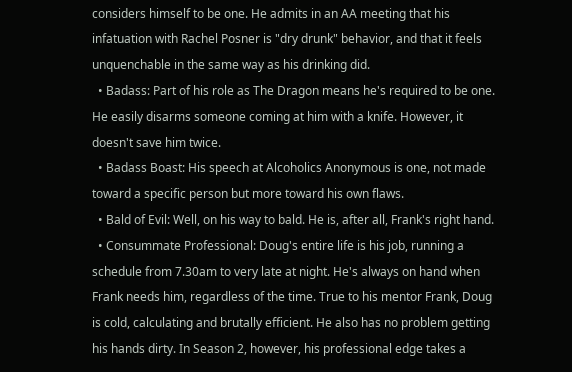considers himself to be one. He admits in an AA meeting that his infatuation with Rachel Posner is "dry drunk" behavior, and that it feels unquenchable in the same way as his drinking did.
  • Badass: Part of his role as The Dragon means he's required to be one. He easily disarms someone coming at him with a knife. However, it doesn't save him twice.
  • Badass Boast: His speech at Alcoholics Anonymous is one, not made toward a specific person but more toward his own flaws.
  • Bald of Evil: Well, on his way to bald. He is, after all, Frank's right hand.
  • Consummate Professional: Doug's entire life is his job, running a schedule from 7.30am to very late at night. He's always on hand when Frank needs him, regardless of the time. True to his mentor Frank, Doug is cold, calculating and brutally efficient. He also has no problem getting his hands dirty. In Season 2, however, his professional edge takes a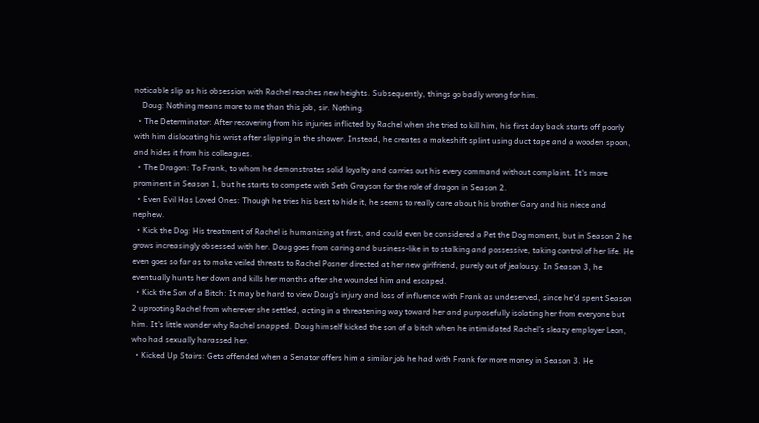noticable slip as his obsession with Rachel reaches new heights. Subsequently, things go badly wrong for him.
    Doug: Nothing means more to me than this job, sir. Nothing.
  • The Determinator: After recovering from his injuries inflicted by Rachel when she tried to kill him, his first day back starts off poorly with him dislocating his wrist after slipping in the shower. Instead, he creates a makeshift splint using duct tape and a wooden spoon, and hides it from his colleagues.
  • The Dragon: To Frank, to whom he demonstrates solid loyalty and carries out his every command without complaint. It's more prominent in Season 1, but he starts to compete with Seth Grayson for the role of dragon in Season 2.
  • Even Evil Has Loved Ones: Though he tries his best to hide it, he seems to really care about his brother Gary and his niece and nephew.
  • Kick the Dog: His treatment of Rachel is humanizing at first, and could even be considered a Pet the Dog moment, but in Season 2 he grows increasingly obsessed with her. Doug goes from caring and business-like in to stalking and possessive, taking control of her life. He even goes so far as to make veiled threats to Rachel Posner directed at her new girlfriend, purely out of jealousy. In Season 3, he eventually hunts her down and kills her months after she wounded him and escaped.
  • Kick the Son of a Bitch: It may be hard to view Doug's injury and loss of influence with Frank as undeserved, since he'd spent Season 2 uprooting Rachel from wherever she settled, acting in a threatening way toward her and purposefully isolating her from everyone but him. It's little wonder why Rachel snapped. Doug himself kicked the son of a bitch when he intimidated Rachel's sleazy employer Leon, who had sexually harassed her.
  • Kicked Up Stairs: Gets offended when a Senator offers him a similar job he had with Frank for more money in Season 3. He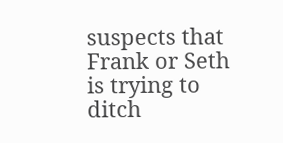suspects that Frank or Seth is trying to ditch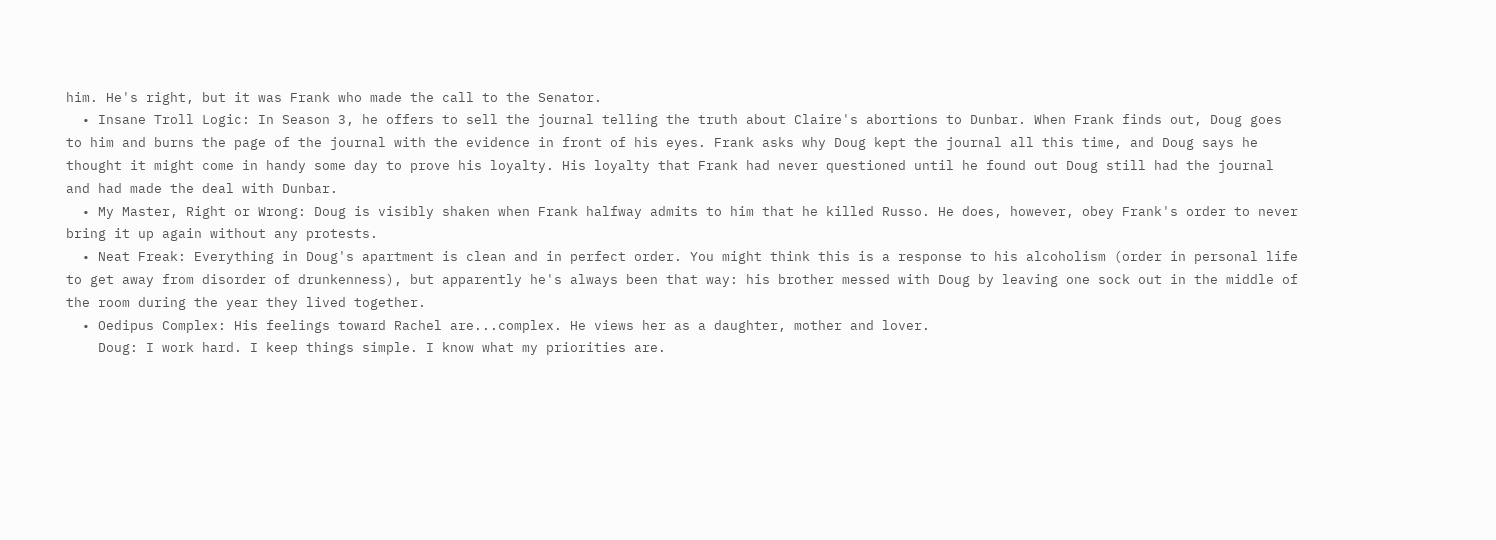him. He's right, but it was Frank who made the call to the Senator.
  • Insane Troll Logic: In Season 3, he offers to sell the journal telling the truth about Claire's abortions to Dunbar. When Frank finds out, Doug goes to him and burns the page of the journal with the evidence in front of his eyes. Frank asks why Doug kept the journal all this time, and Doug says he thought it might come in handy some day to prove his loyalty. His loyalty that Frank had never questioned until he found out Doug still had the journal and had made the deal with Dunbar.
  • My Master, Right or Wrong: Doug is visibly shaken when Frank halfway admits to him that he killed Russo. He does, however, obey Frank's order to never bring it up again without any protests.
  • Neat Freak: Everything in Doug's apartment is clean and in perfect order. You might think this is a response to his alcoholism (order in personal life to get away from disorder of drunkenness), but apparently he's always been that way: his brother messed with Doug by leaving one sock out in the middle of the room during the year they lived together.
  • Oedipus Complex: His feelings toward Rachel are...complex. He views her as a daughter, mother and lover.
    Doug: I work hard. I keep things simple. I know what my priorities are.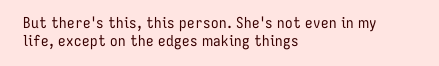But there's this, this person. She's not even in my life, except on the edges making things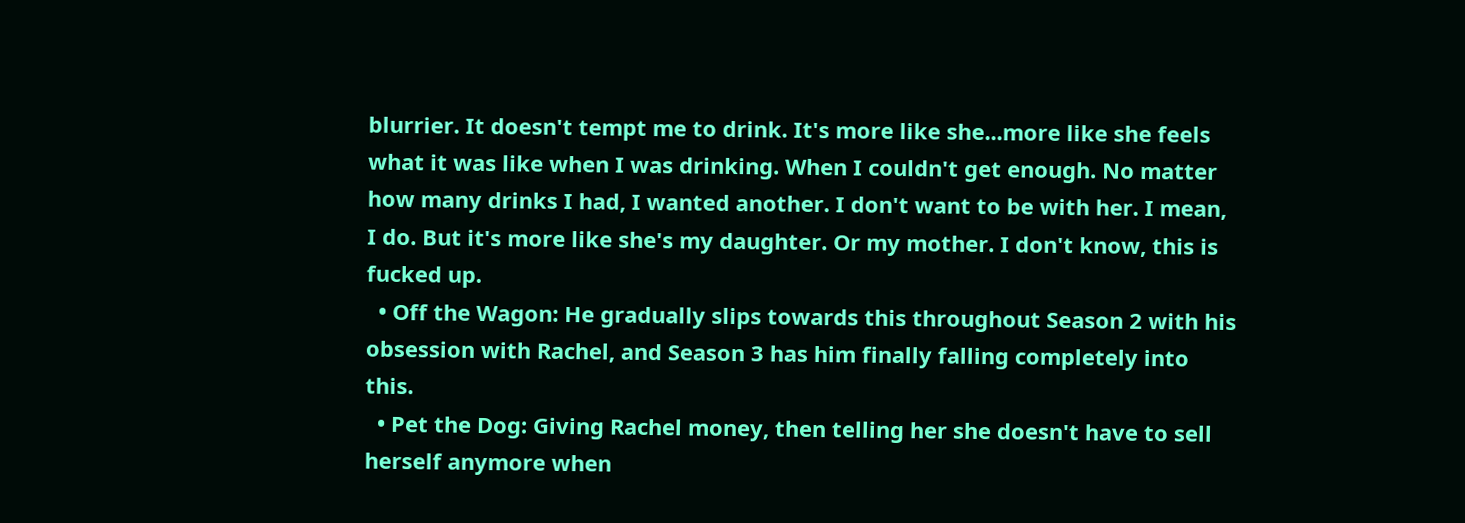blurrier. It doesn't tempt me to drink. It's more like she...more like she feels what it was like when I was drinking. When I couldn't get enough. No matter how many drinks I had, I wanted another. I don't want to be with her. I mean, I do. But it's more like she's my daughter. Or my mother. I don't know, this is fucked up.
  • Off the Wagon: He gradually slips towards this throughout Season 2 with his obsession with Rachel, and Season 3 has him finally falling completely into this.
  • Pet the Dog: Giving Rachel money, then telling her she doesn't have to sell herself anymore when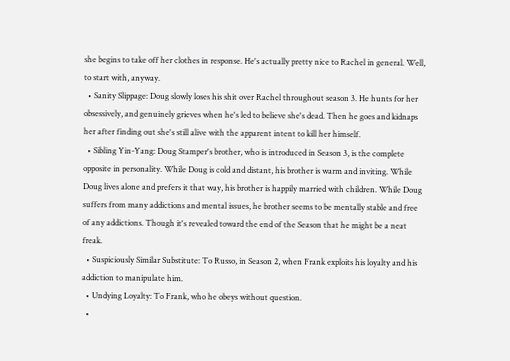she begins to take off her clothes in response. He's actually pretty nice to Rachel in general. Well, to start with, anyway.
  • Sanity Slippage: Doug slowly loses his shit over Rachel throughout season 3. He hunts for her obsessively, and genuinely grieves when he's led to believe she's dead. Then he goes and kidnaps her after finding out she's still alive with the apparent intent to kill her himself.
  • Sibling Yin-Yang: Doug Stamper's brother, who is introduced in Season 3, is the complete opposite in personality. While Doug is cold and distant, his brother is warm and inviting. While Doug lives alone and prefers it that way, his brother is happily married with children. While Doug suffers from many addictions and mental issues, he brother seems to be mentally stable and free of any addictions. Though it's revealed toward the end of the Season that he might be a neat freak.
  • Suspiciously Similar Substitute: To Russo, in Season 2, when Frank exploits his loyalty and his addiction to manipulate him.
  • Undying Loyalty: To Frank, who he obeys without question.
  •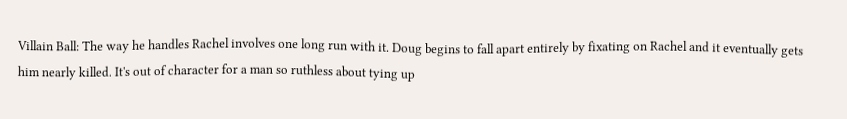Villain Ball: The way he handles Rachel involves one long run with it. Doug begins to fall apart entirely by fixating on Rachel and it eventually gets him nearly killed. It's out of character for a man so ruthless about tying up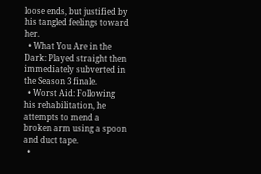loose ends, but justified by his tangled feelings toward her.
  • What You Are in the Dark: Played straight then immediately subverted in the Season 3 finale.
  • Worst Aid: Following his rehabilitation, he attempts to mend a broken arm using a spoon and duct tape.
  •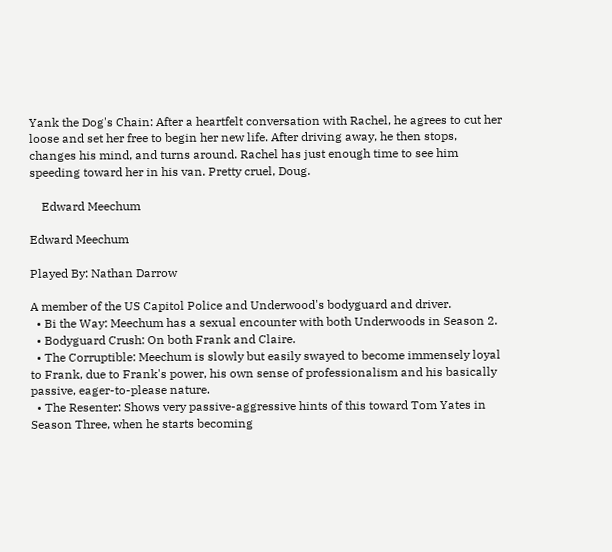Yank the Dog's Chain: After a heartfelt conversation with Rachel, he agrees to cut her loose and set her free to begin her new life. After driving away, he then stops, changes his mind, and turns around. Rachel has just enough time to see him speeding toward her in his van. Pretty cruel, Doug.

    Edward Meechum

Edward Meechum

Played By: Nathan Darrow

A member of the US Capitol Police and Underwood's bodyguard and driver.
  • Bi the Way: Meechum has a sexual encounter with both Underwoods in Season 2.
  • Bodyguard Crush: On both Frank and Claire.
  • The Corruptible: Meechum is slowly but easily swayed to become immensely loyal to Frank, due to Frank's power, his own sense of professionalism and his basically passive, eager-to-please nature.
  • The Resenter: Shows very passive-aggressive hints of this toward Tom Yates in Season Three, when he starts becoming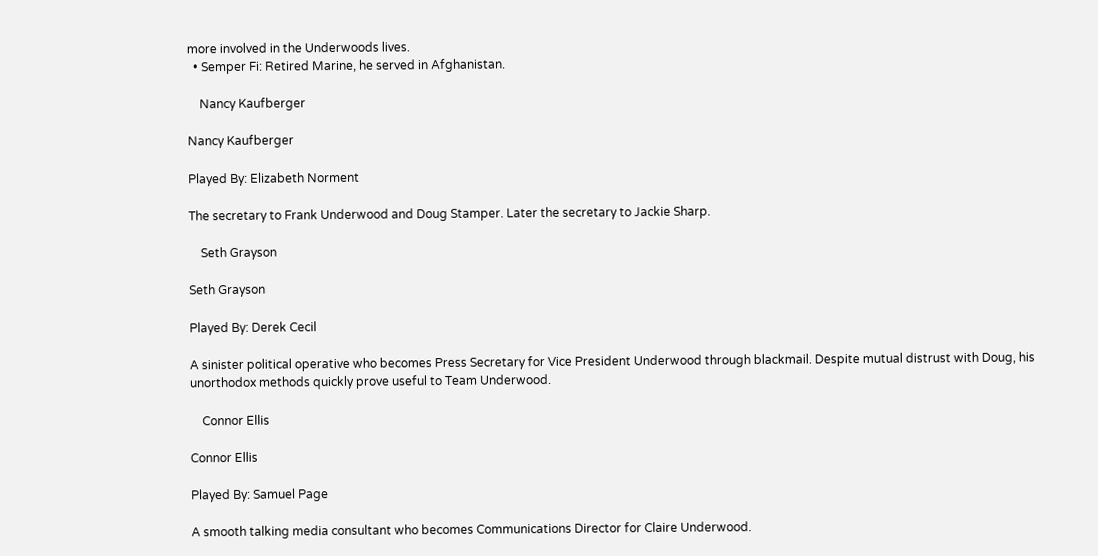more involved in the Underwoods lives.
  • Semper Fi: Retired Marine, he served in Afghanistan.

    Nancy Kaufberger

Nancy Kaufberger

Played By: Elizabeth Norment

The secretary to Frank Underwood and Doug Stamper. Later the secretary to Jackie Sharp.

    Seth Grayson

Seth Grayson

Played By: Derek Cecil

A sinister political operative who becomes Press Secretary for Vice President Underwood through blackmail. Despite mutual distrust with Doug, his unorthodox methods quickly prove useful to Team Underwood.

    Connor Ellis

Connor Ellis

Played By: Samuel Page

A smooth talking media consultant who becomes Communications Director for Claire Underwood.